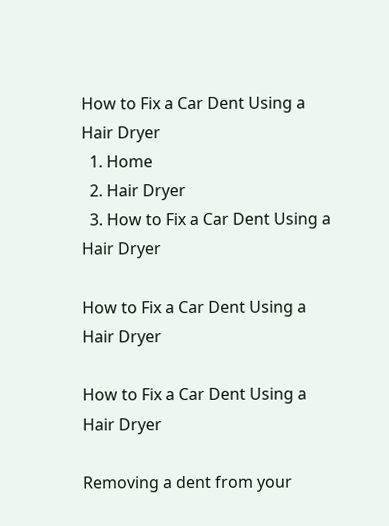How to Fix a Car Dent Using a Hair Dryer
  1. Home
  2. Hair Dryer
  3. How to Fix a Car Dent Using a Hair Dryer

How to Fix a Car Dent Using a Hair Dryer

How to Fix a Car Dent Using a Hair Dryer

Removing a dent from your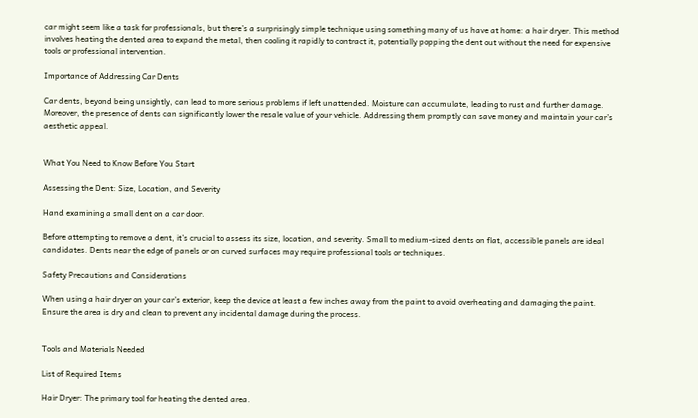car might seem like a task for professionals, but there’s a surprisingly simple technique using something many of us have at home: a hair dryer. This method involves heating the dented area to expand the metal, then cooling it rapidly to contract it, potentially popping the dent out without the need for expensive tools or professional intervention.

Importance of Addressing Car Dents

Car dents, beyond being unsightly, can lead to more serious problems if left unattended. Moisture can accumulate, leading to rust and further damage. Moreover, the presence of dents can significantly lower the resale value of your vehicle. Addressing them promptly can save money and maintain your car’s aesthetic appeal.


What You Need to Know Before You Start

Assessing the Dent: Size, Location, and Severity

Hand examining a small dent on a car door.

Before attempting to remove a dent, it’s crucial to assess its size, location, and severity. Small to medium-sized dents on flat, accessible panels are ideal candidates. Dents near the edge of panels or on curved surfaces may require professional tools or techniques.

Safety Precautions and Considerations

When using a hair dryer on your car’s exterior, keep the device at least a few inches away from the paint to avoid overheating and damaging the paint. Ensure the area is dry and clean to prevent any incidental damage during the process.


Tools and Materials Needed

List of Required Items

Hair Dryer: The primary tool for heating the dented area.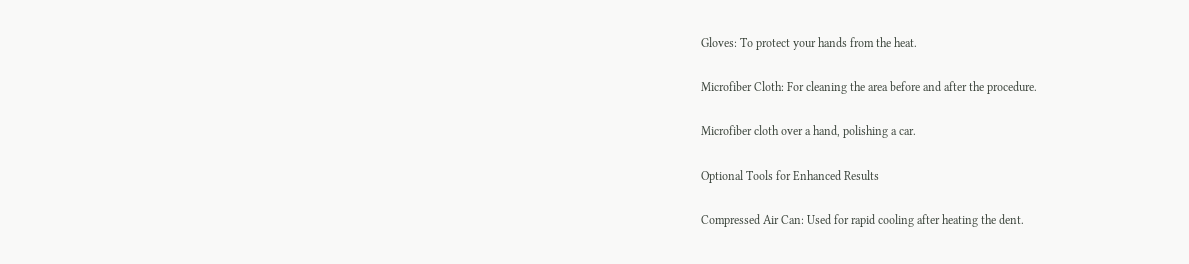Gloves: To protect your hands from the heat.

Microfiber Cloth: For cleaning the area before and after the procedure.

Microfiber cloth over a hand, polishing a car.

Optional Tools for Enhanced Results

Compressed Air Can: Used for rapid cooling after heating the dent.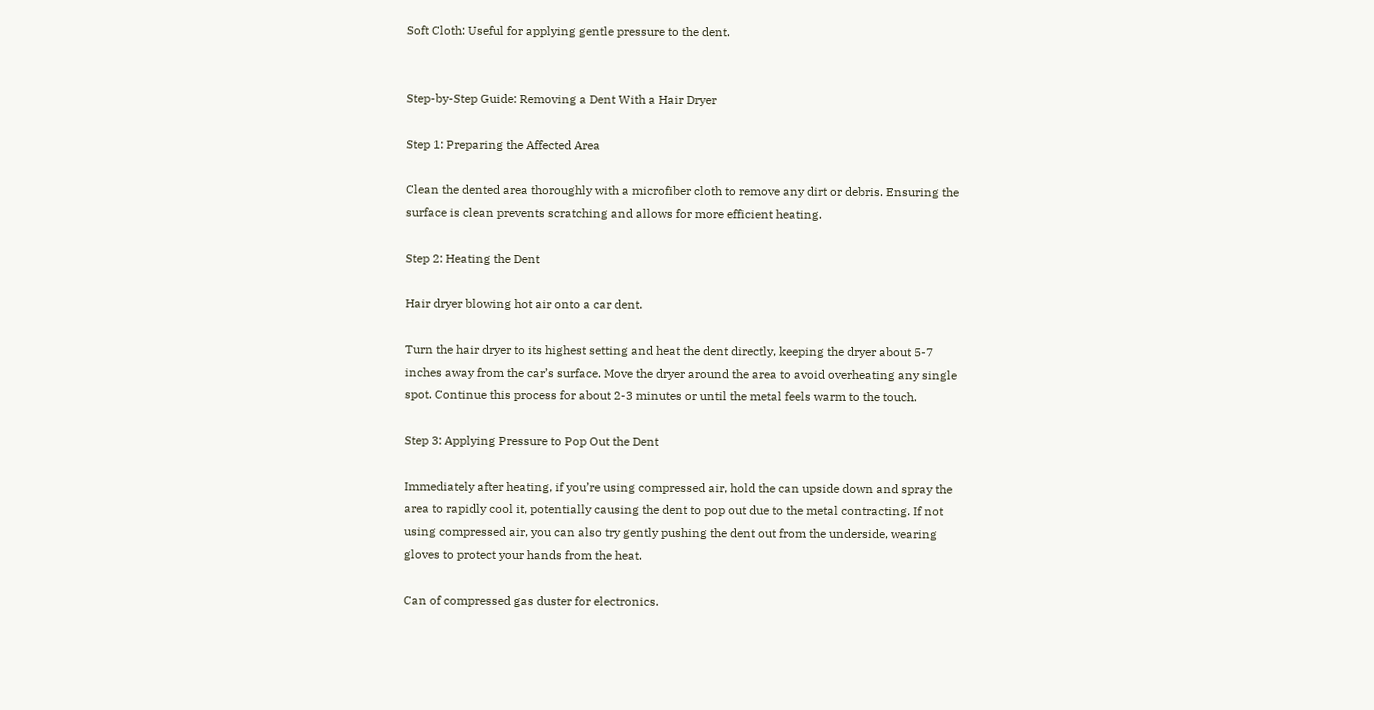Soft Cloth: Useful for applying gentle pressure to the dent.


Step-by-Step Guide: Removing a Dent With a Hair Dryer

Step 1: Preparing the Affected Area

Clean the dented area thoroughly with a microfiber cloth to remove any dirt or debris. Ensuring the surface is clean prevents scratching and allows for more efficient heating.

Step 2: Heating the Dent

Hair dryer blowing hot air onto a car dent.

Turn the hair dryer to its highest setting and heat the dent directly, keeping the dryer about 5-7 inches away from the car’s surface. Move the dryer around the area to avoid overheating any single spot. Continue this process for about 2-3 minutes or until the metal feels warm to the touch.

Step 3: Applying Pressure to Pop Out the Dent

Immediately after heating, if you’re using compressed air, hold the can upside down and spray the area to rapidly cool it, potentially causing the dent to pop out due to the metal contracting. If not using compressed air, you can also try gently pushing the dent out from the underside, wearing gloves to protect your hands from the heat.

Can of compressed gas duster for electronics.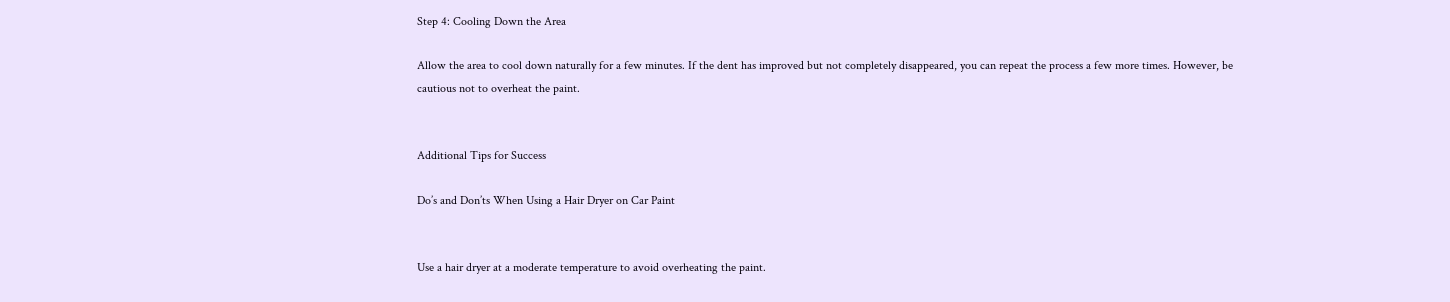Step 4: Cooling Down the Area

Allow the area to cool down naturally for a few minutes. If the dent has improved but not completely disappeared, you can repeat the process a few more times. However, be cautious not to overheat the paint.


Additional Tips for Success

Do’s and Don’ts When Using a Hair Dryer on Car Paint


Use a hair dryer at a moderate temperature to avoid overheating the paint.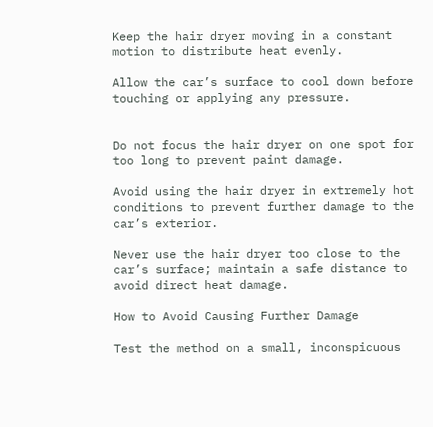Keep the hair dryer moving in a constant motion to distribute heat evenly.

Allow the car’s surface to cool down before touching or applying any pressure.


Do not focus the hair dryer on one spot for too long to prevent paint damage.

Avoid using the hair dryer in extremely hot conditions to prevent further damage to the car’s exterior.

Never use the hair dryer too close to the car’s surface; maintain a safe distance to avoid direct heat damage.

How to Avoid Causing Further Damage

Test the method on a small, inconspicuous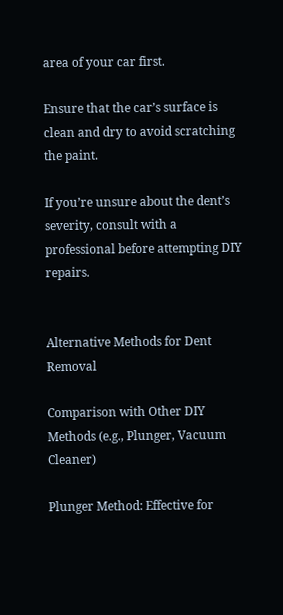area of your car first.

Ensure that the car’s surface is clean and dry to avoid scratching the paint.

If you’re unsure about the dent’s severity, consult with a professional before attempting DIY repairs.


Alternative Methods for Dent Removal

Comparison with Other DIY Methods (e.g., Plunger, Vacuum Cleaner)

Plunger Method: Effective for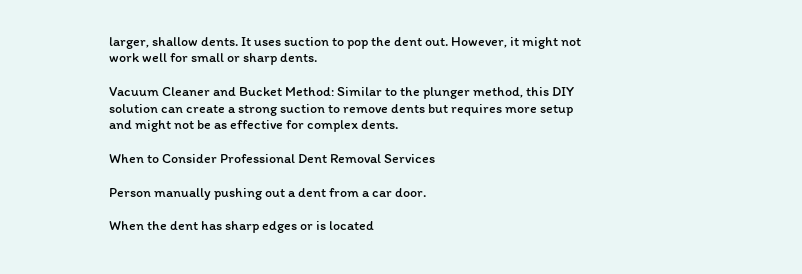larger, shallow dents. It uses suction to pop the dent out. However, it might not work well for small or sharp dents.

Vacuum Cleaner and Bucket Method: Similar to the plunger method, this DIY solution can create a strong suction to remove dents but requires more setup and might not be as effective for complex dents.

When to Consider Professional Dent Removal Services

Person manually pushing out a dent from a car door.

When the dent has sharp edges or is located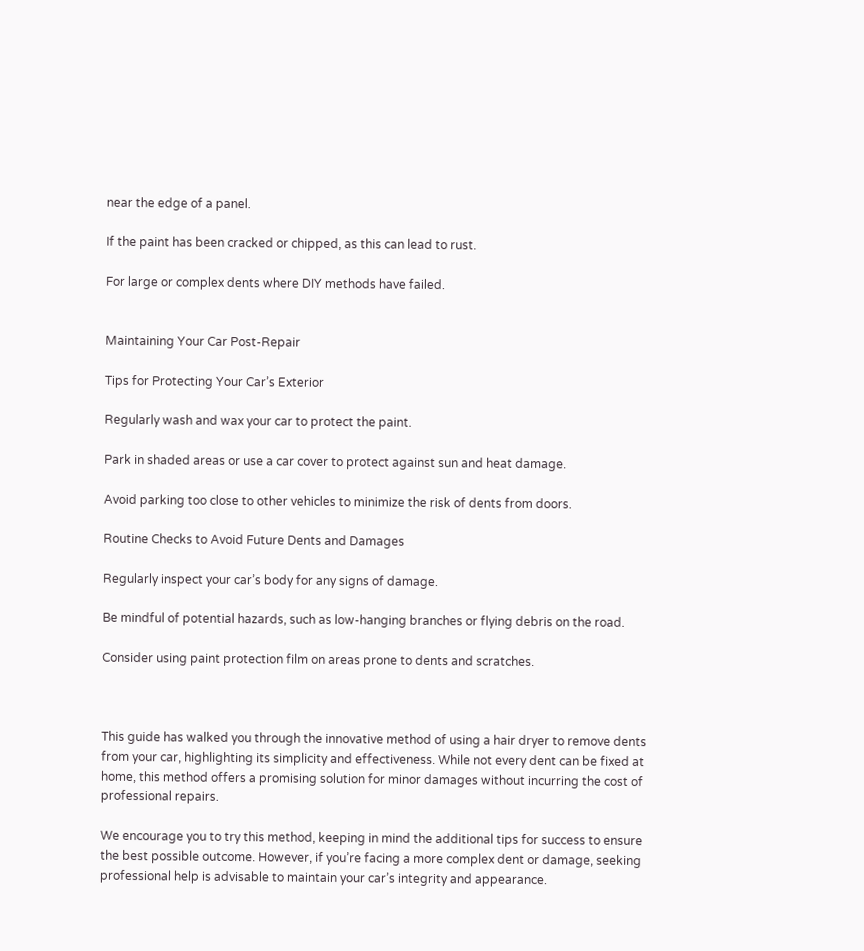near the edge of a panel.

If the paint has been cracked or chipped, as this can lead to rust.

For large or complex dents where DIY methods have failed.


Maintaining Your Car Post-Repair

Tips for Protecting Your Car’s Exterior

Regularly wash and wax your car to protect the paint.

Park in shaded areas or use a car cover to protect against sun and heat damage.

Avoid parking too close to other vehicles to minimize the risk of dents from doors.

Routine Checks to Avoid Future Dents and Damages

Regularly inspect your car’s body for any signs of damage.

Be mindful of potential hazards, such as low-hanging branches or flying debris on the road.

Consider using paint protection film on areas prone to dents and scratches.



This guide has walked you through the innovative method of using a hair dryer to remove dents from your car, highlighting its simplicity and effectiveness. While not every dent can be fixed at home, this method offers a promising solution for minor damages without incurring the cost of professional repairs.

We encourage you to try this method, keeping in mind the additional tips for success to ensure the best possible outcome. However, if you’re facing a more complex dent or damage, seeking professional help is advisable to maintain your car’s integrity and appearance.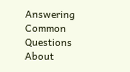Answering Common Questions About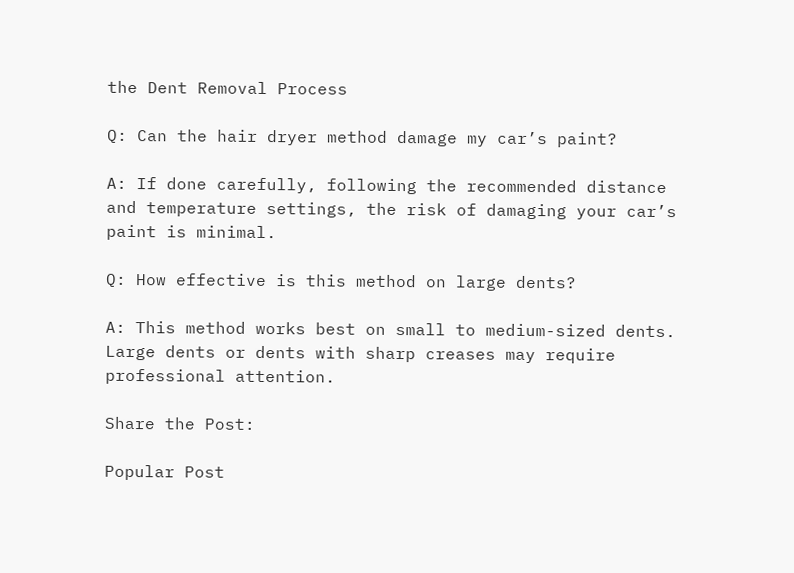the Dent Removal Process

Q: Can the hair dryer method damage my car’s paint?

A: If done carefully, following the recommended distance and temperature settings, the risk of damaging your car’s paint is minimal.

Q: How effective is this method on large dents?

A: This method works best on small to medium-sized dents. Large dents or dents with sharp creases may require professional attention.

Share the Post:

Popular Post